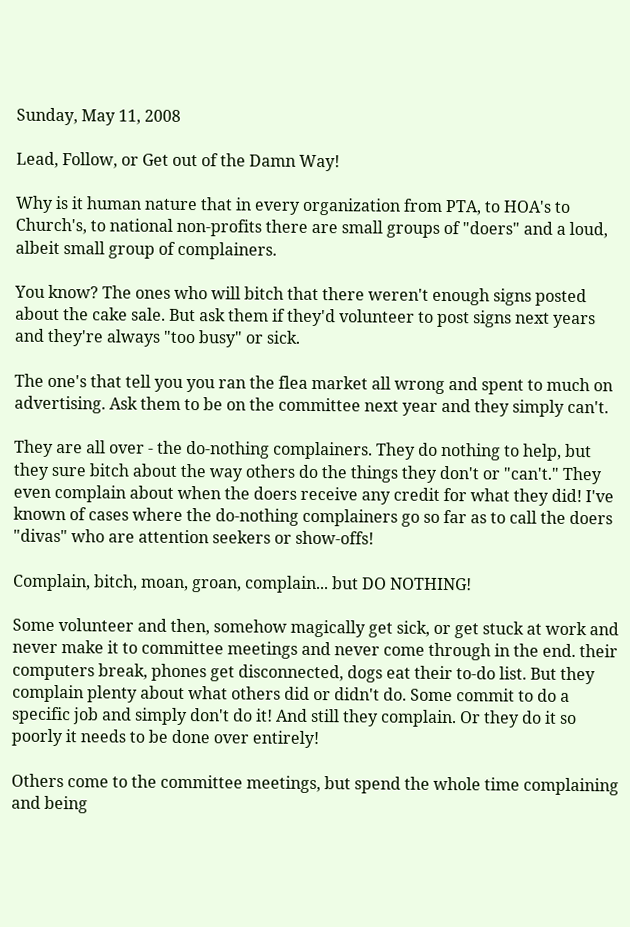Sunday, May 11, 2008

Lead, Follow, or Get out of the Damn Way!

Why is it human nature that in every organization from PTA, to HOA's to Church's, to national non-profits there are small groups of "doers" and a loud, albeit small group of complainers.

You know? The ones who will bitch that there weren't enough signs posted about the cake sale. But ask them if they'd volunteer to post signs next years and they're always "too busy" or sick.

The one's that tell you you ran the flea market all wrong and spent to much on advertising. Ask them to be on the committee next year and they simply can't.

They are all over - the do-nothing complainers. They do nothing to help, but they sure bitch about the way others do the things they don't or "can't." They even complain about when the doers receive any credit for what they did! I've known of cases where the do-nothing complainers go so far as to call the doers "divas" who are attention seekers or show-offs!

Complain, bitch, moan, groan, complain... but DO NOTHING!

Some volunteer and then, somehow magically get sick, or get stuck at work and never make it to committee meetings and never come through in the end. their computers break, phones get disconnected, dogs eat their to-do list. But they complain plenty about what others did or didn't do. Some commit to do a specific job and simply don't do it! And still they complain. Or they do it so poorly it needs to be done over entirely!

Others come to the committee meetings, but spend the whole time complaining and being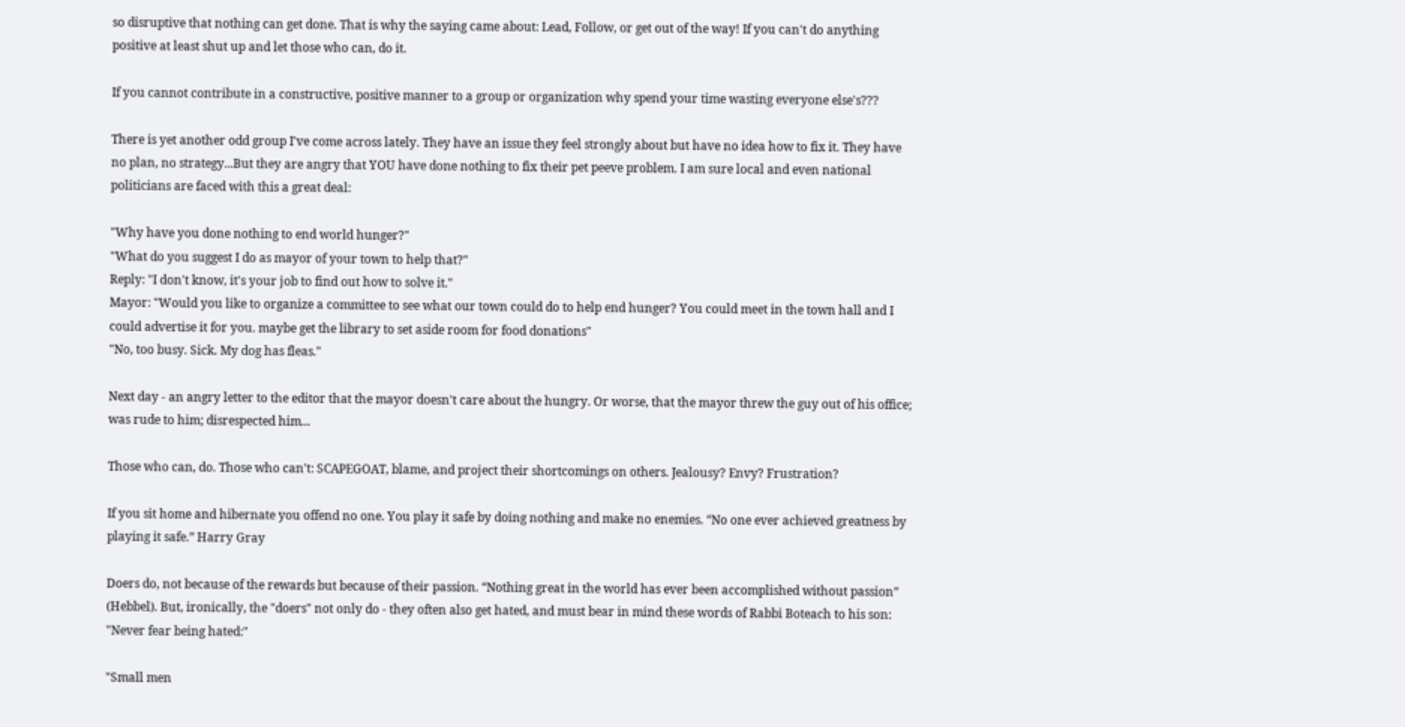so disruptive that nothing can get done. That is why the saying came about: Lead, Follow, or get out of the way! If you can't do anything positive at least shut up and let those who can, do it.

If you cannot contribute in a constructive, positive manner to a group or organization why spend your time wasting everyone else's???

There is yet another odd group I've come across lately. They have an issue they feel strongly about but have no idea how to fix it. They have no plan, no strategy...But they are angry that YOU have done nothing to fix their pet peeve problem. I am sure local and even national politicians are faced with this a great deal:

"Why have you done nothing to end world hunger?"
"What do you suggest I do as mayor of your town to help that?"
Reply: "I don't know, it's your job to find out how to solve it."
Mayor: "Would you like to organize a committee to see what our town could do to help end hunger? You could meet in the town hall and I could advertise it for you. maybe get the library to set aside room for food donations"
"No, too busy. Sick. My dog has fleas."

Next day - an angry letter to the editor that the mayor doesn't care about the hungry. Or worse, that the mayor threw the guy out of his office; was rude to him; disrespected him...

Those who can, do. Those who can't: SCAPEGOAT, blame, and project their shortcomings on others. Jealousy? Envy? Frustration?

If you sit home and hibernate you offend no one. You play it safe by doing nothing and make no enemies. “No one ever achieved greatness by playing it safe.” Harry Gray

Doers do, not because of the rewards but because of their passion. “Nothing great in the world has ever been accomplished without passion” (Hebbel). But, ironically, the "doers" not only do - they often also get hated, and must bear in mind these words of Rabbi Boteach to his son: "Never fear being hated:"

"Small men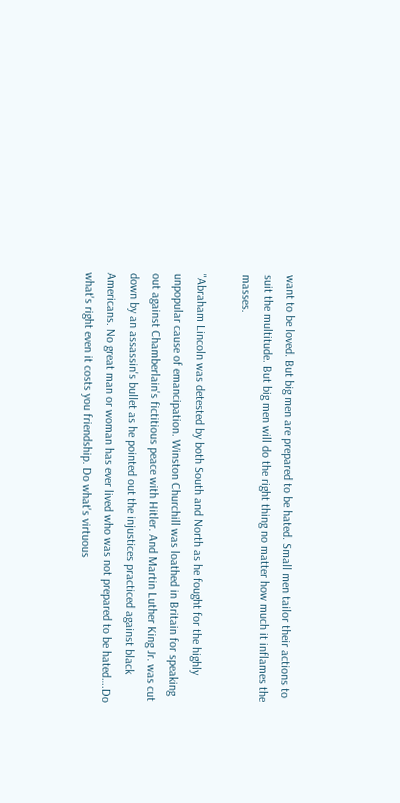want to be loved. But big men are prepared to be hated. Small men tailor their actions to suit the multitude. But big men will do the right thing no matter how much it inflames the masses.

"Abraham Lincoln was detested by both South and North as he fought for the highly unpopular cause of emancipation. Winston Churchill was loathed in Britain for speaking out against Chamberlain's fictitious peace with Hitler. And Martin Luther King Jr. was cut down by an assassin's bullet as he pointed out the injustices practiced against black Americans. No great man or woman has ever lived who was not prepared to be hated….Do what's right even it costs you friendship. Do what's virtuous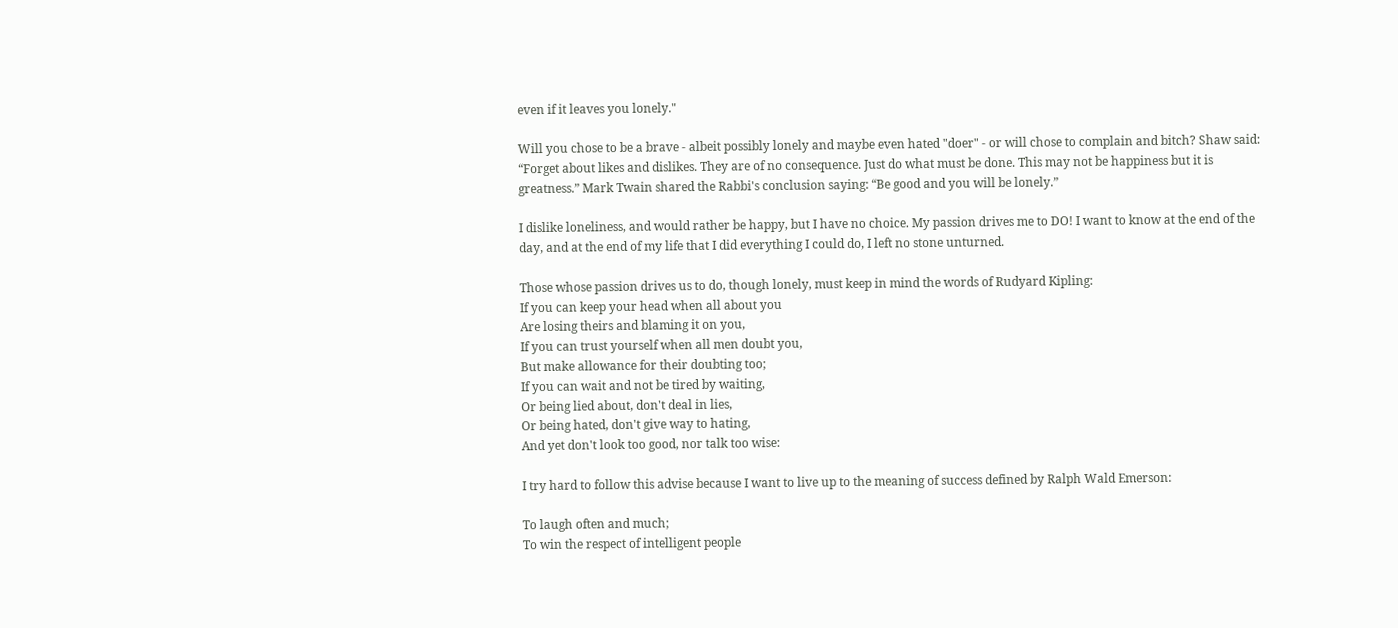even if it leaves you lonely."

Will you chose to be a brave - albeit possibly lonely and maybe even hated "doer" - or will chose to complain and bitch? Shaw said: “Forget about likes and dislikes. They are of no consequence. Just do what must be done. This may not be happiness but it is greatness.” Mark Twain shared the Rabbi's conclusion saying: “Be good and you will be lonely.”

I dislike loneliness, and would rather be happy, but I have no choice. My passion drives me to DO! I want to know at the end of the day, and at the end of my life that I did everything I could do, I left no stone unturned.

Those whose passion drives us to do, though lonely, must keep in mind the words of Rudyard Kipling:
If you can keep your head when all about you
Are losing theirs and blaming it on you,
If you can trust yourself when all men doubt you,
But make allowance for their doubting too;
If you can wait and not be tired by waiting,
Or being lied about, don't deal in lies,
Or being hated, don't give way to hating,
And yet don't look too good, nor talk too wise:

I try hard to follow this advise because I want to live up to the meaning of success defined by Ralph Wald Emerson:

To laugh often and much;
To win the respect of intelligent people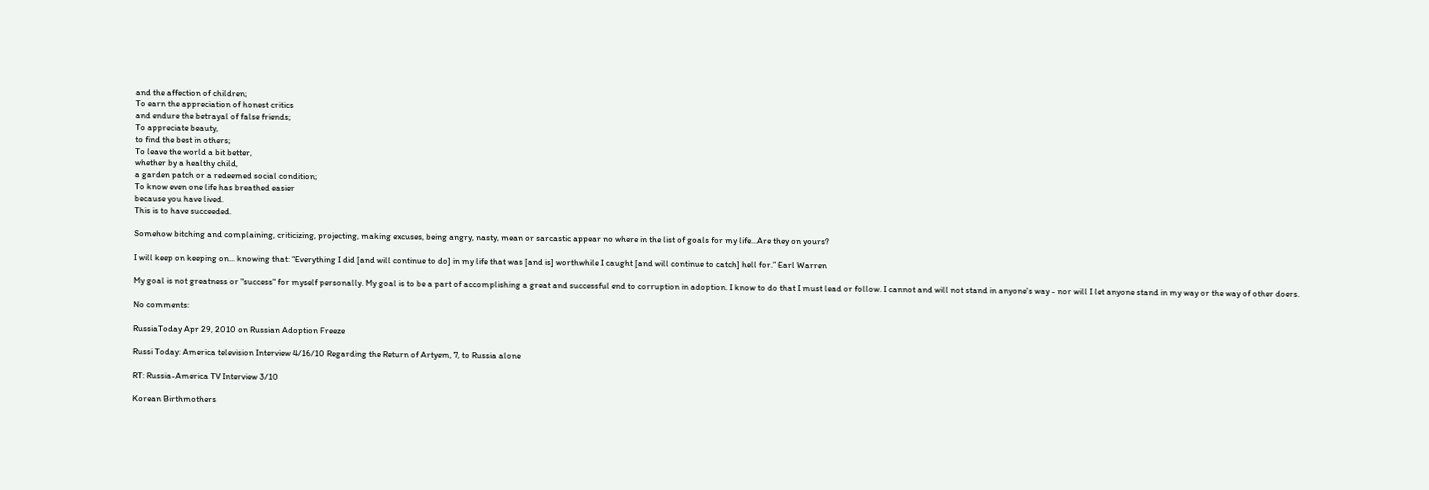and the affection of children;
To earn the appreciation of honest critics
and endure the betrayal of false friends;
To appreciate beauty,
to find the best in others;
To leave the world a bit better,
whether by a healthy child,
a garden patch or a redeemed social condition;
To know even one life has breathed easier
because you have lived.
This is to have succeeded.

Somehow bitching and complaining, criticizing, projecting, making excuses, being angry, nasty, mean or sarcastic appear no where in the list of goals for my life...Are they on yours?

I will keep on keeping on... knowing that: “Everything I did [and will continue to do] in my life that was [and is] worthwhile I caught [and will continue to catch] hell for.” Earl Warren

My goal is not greatness or "success" for myself personally. My goal is to be a part of accomplishing a great and successful end to corruption in adoption. I know to do that I must lead or follow. I cannot and will not stand in anyone's way - nor will I let anyone stand in my way or the way of other doers.

No comments:

RussiaToday Apr 29, 2010 on Russian Adoption Freeze

Russi Today: America television Interview 4/16/10 Regarding the Return of Artyem, 7, to Russia alone

RT: Russia-America TV Interview 3/10

Korean Birthmothers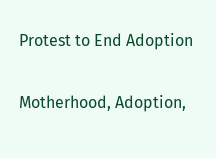Protest to End Adoption

Motherhood, Adoption,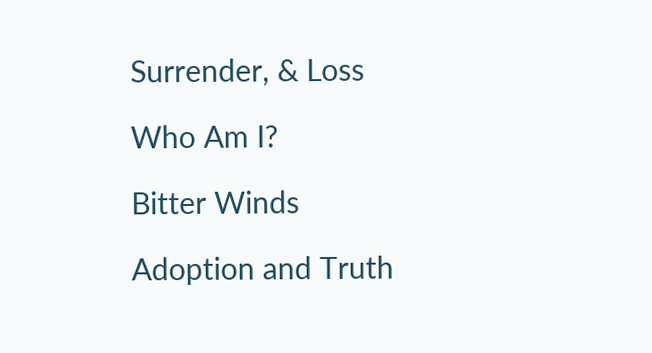Surrender, & Loss

Who Am I?

Bitter Winds

Adoption and Truth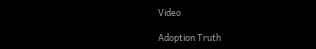Video

Adoption Truth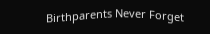Birthparents Never Forget